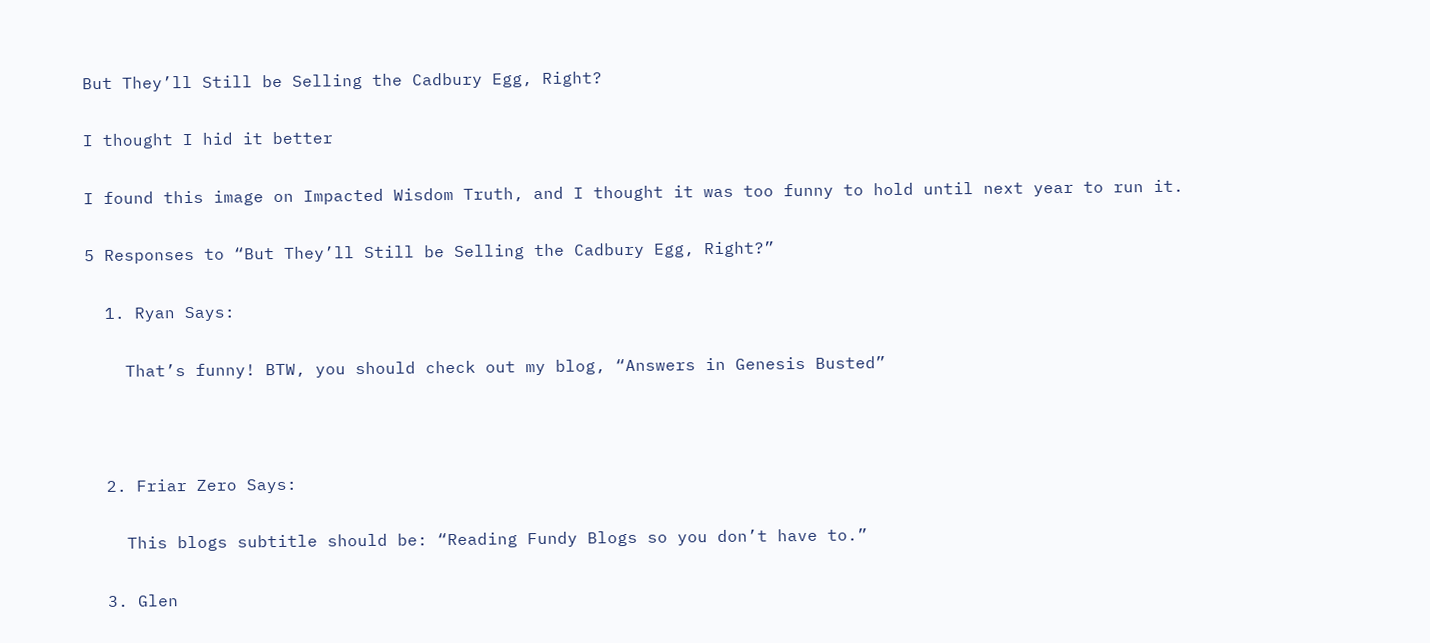But They’ll Still be Selling the Cadbury Egg, Right?

I thought I hid it better

I found this image on Impacted Wisdom Truth, and I thought it was too funny to hold until next year to run it.

5 Responses to “But They’ll Still be Selling the Cadbury Egg, Right?”

  1. Ryan Says:

    That’s funny! BTW, you should check out my blog, “Answers in Genesis Busted”



  2. Friar Zero Says:

    This blogs subtitle should be: “Reading Fundy Blogs so you don’t have to.”

  3. Glen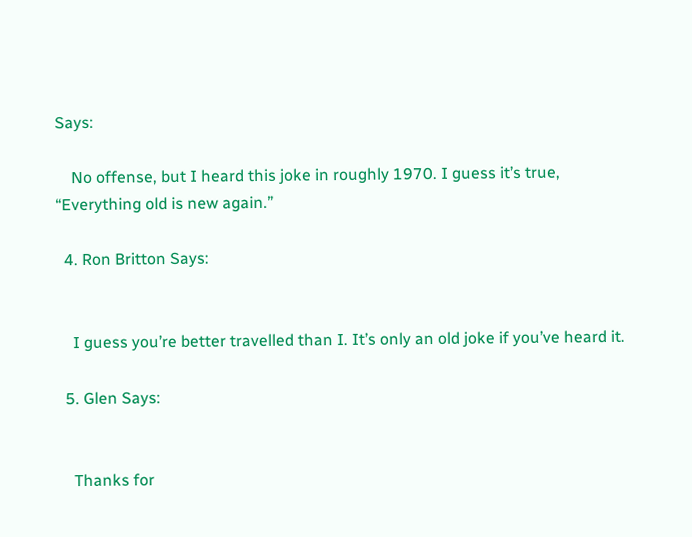Says:

    No offense, but I heard this joke in roughly 1970. I guess it’s true, “Everything old is new again.”

  4. Ron Britton Says:


    I guess you’re better travelled than I. It’s only an old joke if you’ve heard it.

  5. Glen Says:


    Thanks for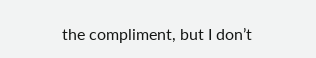the compliment, but I don’t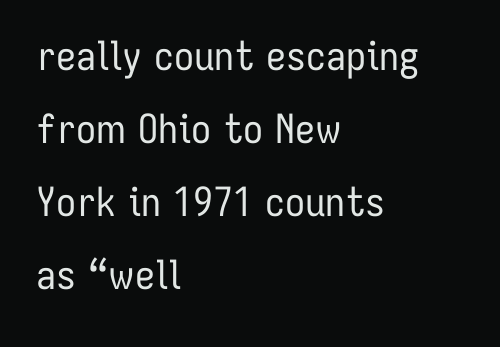really count escaping from Ohio to New York in 1971 counts as “well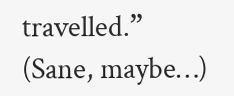travelled.” (Sane, maybe…)